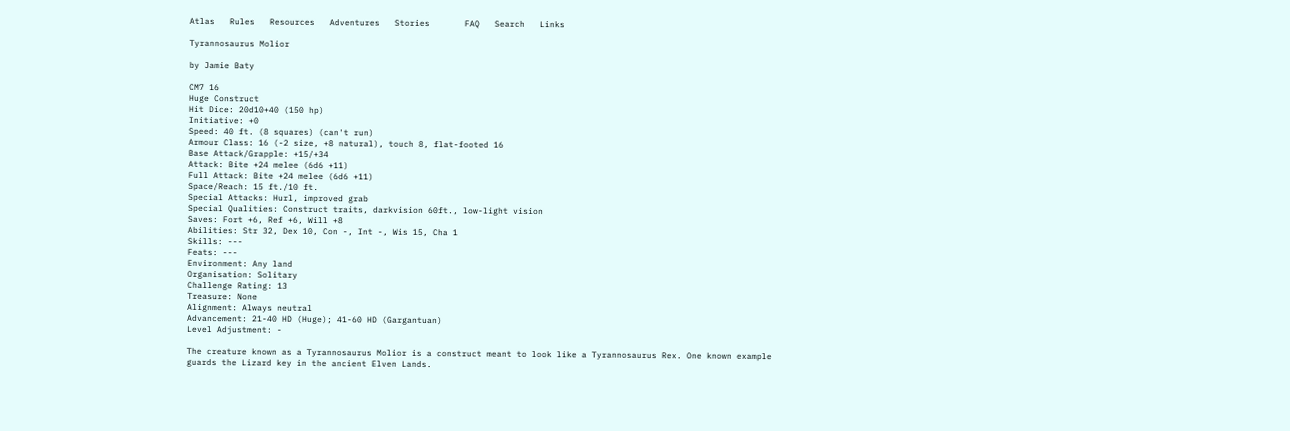Atlas   Rules   Resources   Adventures   Stories       FAQ   Search   Links

Tyrannosaurus Molior

by Jamie Baty

CM7 16
Huge Construct
Hit Dice: 20d10+40 (150 hp)
Initiative: +0
Speed: 40 ft. (8 squares) (can't run)
Armour Class: 16 (-2 size, +8 natural), touch 8, flat-footed 16
Base Attack/Grapple: +15/+34
Attack: Bite +24 melee (6d6 +11)
Full Attack: Bite +24 melee (6d6 +11)
Space/Reach: 15 ft./10 ft.
Special Attacks: Hurl, improved grab
Special Qualities: Construct traits, darkvision 60ft., low-light vision
Saves: Fort +6, Ref +6, Will +8
Abilities: Str 32, Dex 10, Con -, Int -, Wis 15, Cha 1
Skills: ---
Feats: ---
Environment: Any land
Organisation: Solitary
Challenge Rating: 13
Treasure: None
Alignment: Always neutral
Advancement: 21-40 HD (Huge); 41-60 HD (Gargantuan)
Level Adjustment: -

The creature known as a Tyrannosaurus Molior is a construct meant to look like a Tyrannosaurus Rex. One known example guards the Lizard key in the ancient Elven Lands.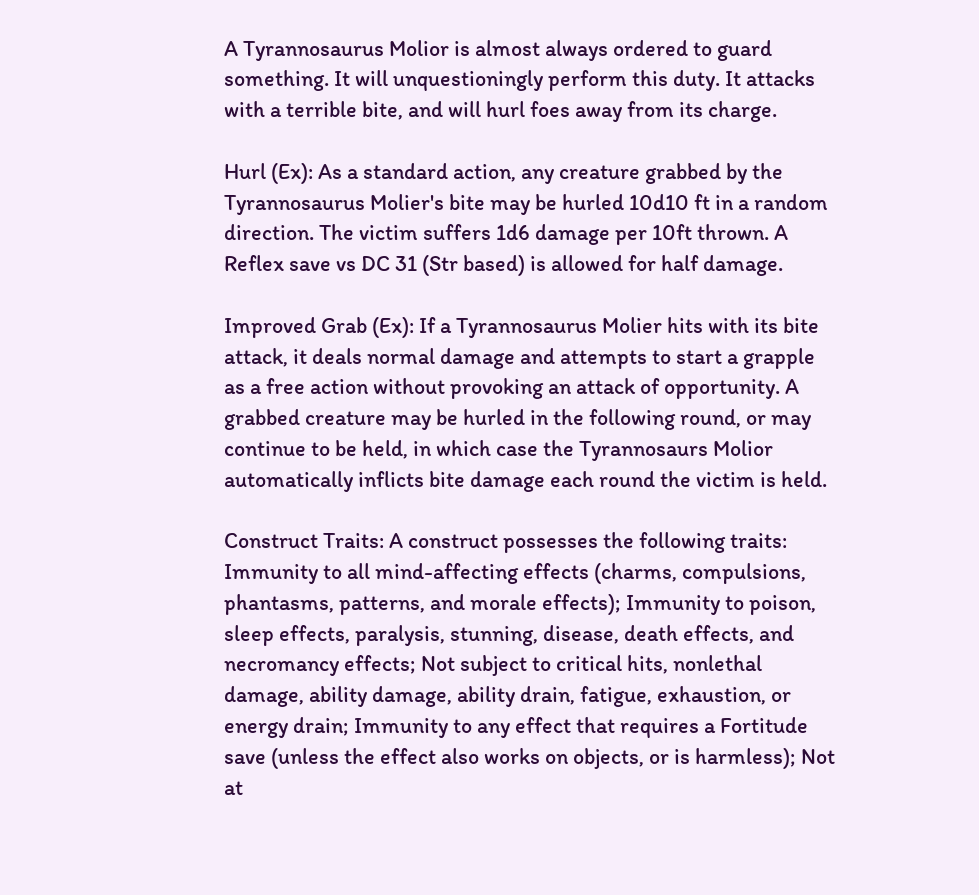A Tyrannosaurus Molior is almost always ordered to guard something. It will unquestioningly perform this duty. It attacks with a terrible bite, and will hurl foes away from its charge.

Hurl (Ex): As a standard action, any creature grabbed by the Tyrannosaurus Molier's bite may be hurled 10d10 ft in a random direction. The victim suffers 1d6 damage per 10ft thrown. A Reflex save vs DC 31 (Str based) is allowed for half damage.

Improved Grab (Ex): If a Tyrannosaurus Molier hits with its bite attack, it deals normal damage and attempts to start a grapple as a free action without provoking an attack of opportunity. A grabbed creature may be hurled in the following round, or may continue to be held, in which case the Tyrannosaurs Molior automatically inflicts bite damage each round the victim is held.

Construct Traits: A construct possesses the following traits: Immunity to all mind-affecting effects (charms, compulsions, phantasms, patterns, and morale effects); Immunity to poison, sleep effects, paralysis, stunning, disease, death effects, and necromancy effects; Not subject to critical hits, nonlethal damage, ability damage, ability drain, fatigue, exhaustion, or energy drain; Immunity to any effect that requires a Fortitude save (unless the effect also works on objects, or is harmless); Not at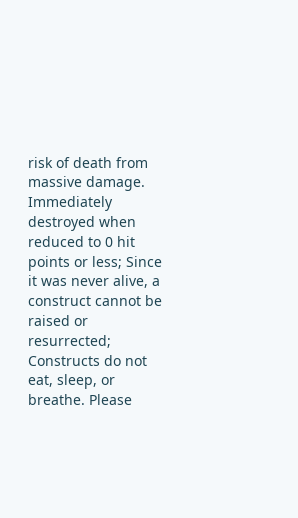risk of death from massive damage. Immediately destroyed when reduced to 0 hit points or less; Since it was never alive, a construct cannot be raised or resurrected; Constructs do not eat, sleep, or breathe. Please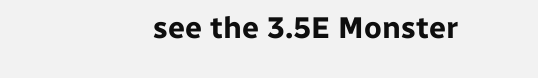see the 3.5E Monster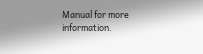Manual for more information.